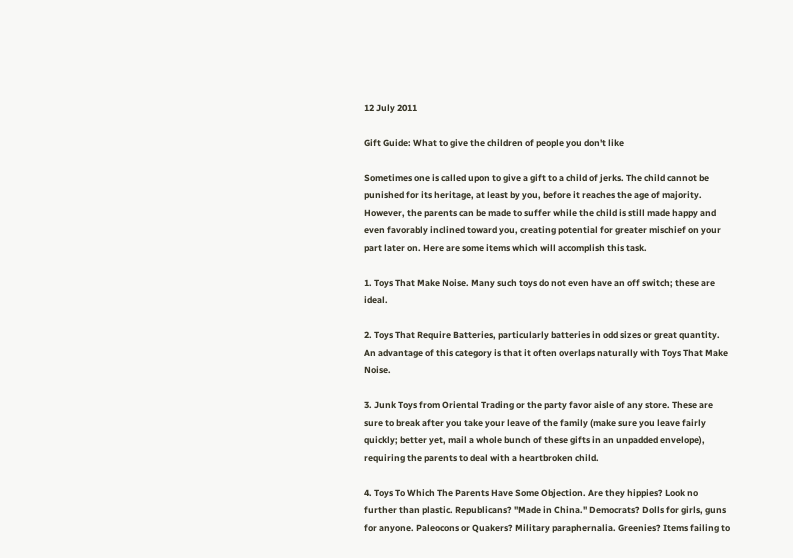12 July 2011

Gift Guide: What to give the children of people you don't like

Sometimes one is called upon to give a gift to a child of jerks. The child cannot be punished for its heritage, at least by you, before it reaches the age of majority. However, the parents can be made to suffer while the child is still made happy and even favorably inclined toward you, creating potential for greater mischief on your part later on. Here are some items which will accomplish this task.

1. Toys That Make Noise. Many such toys do not even have an off switch; these are ideal.

2. Toys That Require Batteries, particularly batteries in odd sizes or great quantity. An advantage of this category is that it often overlaps naturally with Toys That Make Noise.

3. Junk Toys from Oriental Trading or the party favor aisle of any store. These are sure to break after you take your leave of the family (make sure you leave fairly quickly; better yet, mail a whole bunch of these gifts in an unpadded envelope), requiring the parents to deal with a heartbroken child.

4. Toys To Which The Parents Have Some Objection. Are they hippies? Look no further than plastic. Republicans? "Made in China." Democrats? Dolls for girls, guns for anyone. Paleocons or Quakers? Military paraphernalia. Greenies? Items failing to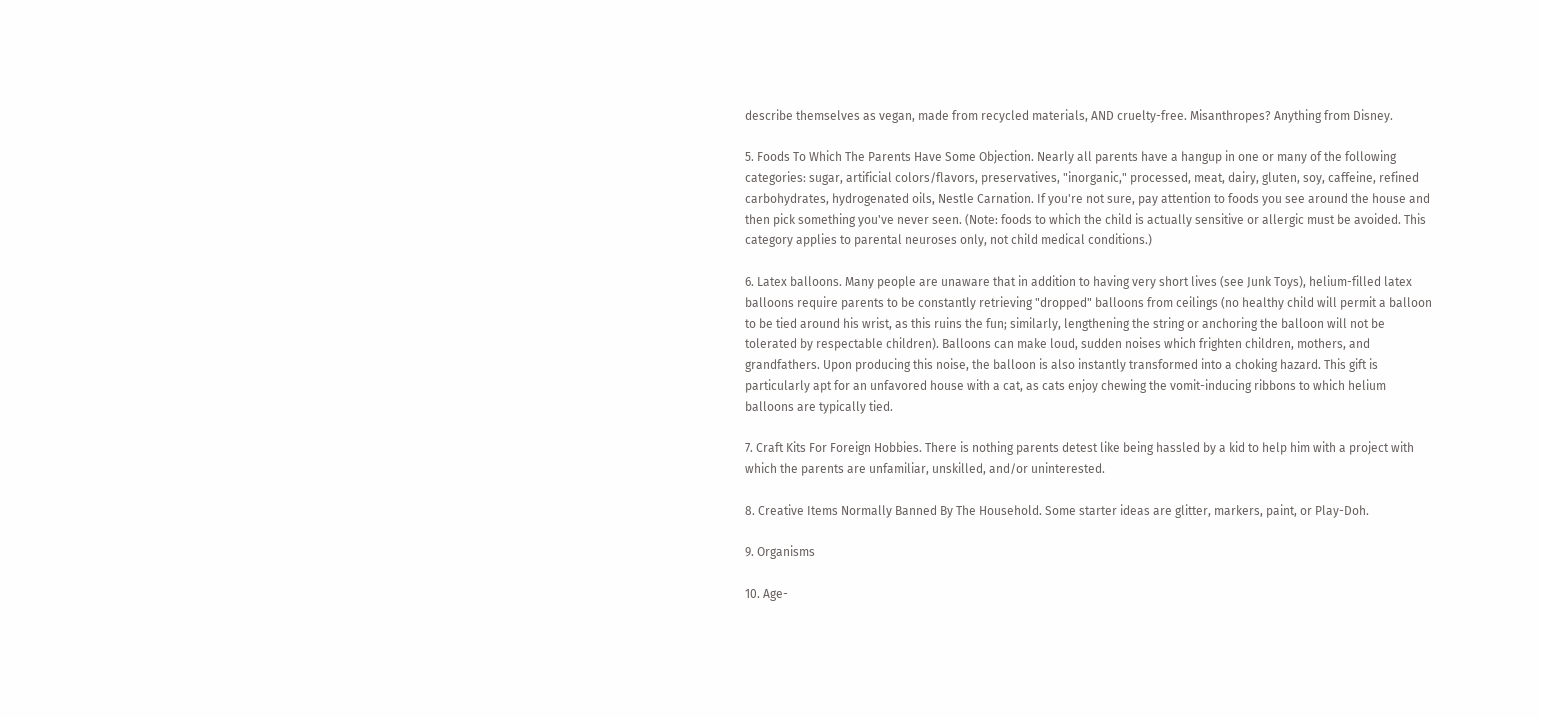describe themselves as vegan, made from recycled materials, AND cruelty-free. Misanthropes? Anything from Disney.

5. Foods To Which The Parents Have Some Objection. Nearly all parents have a hangup in one or many of the following categories: sugar, artificial colors/flavors, preservatives, "inorganic," processed, meat, dairy, gluten, soy, caffeine, refined carbohydrates, hydrogenated oils, Nestle Carnation. If you're not sure, pay attention to foods you see around the house and then pick something you've never seen. (Note: foods to which the child is actually sensitive or allergic must be avoided. This category applies to parental neuroses only, not child medical conditions.)

6. Latex balloons. Many people are unaware that in addition to having very short lives (see Junk Toys), helium-filled latex balloons require parents to be constantly retrieving "dropped" balloons from ceilings (no healthy child will permit a balloon to be tied around his wrist, as this ruins the fun; similarly, lengthening the string or anchoring the balloon will not be tolerated by respectable children). Balloons can make loud, sudden noises which frighten children, mothers, and grandfathers. Upon producing this noise, the balloon is also instantly transformed into a choking hazard. This gift is particularly apt for an unfavored house with a cat, as cats enjoy chewing the vomit-inducing ribbons to which helium balloons are typically tied.

7. Craft Kits For Foreign Hobbies. There is nothing parents detest like being hassled by a kid to help him with a project with which the parents are unfamiliar, unskilled, and/or uninterested.

8. Creative Items Normally Banned By The Household. Some starter ideas are glitter, markers, paint, or Play-Doh.

9. Organisms

10. Age-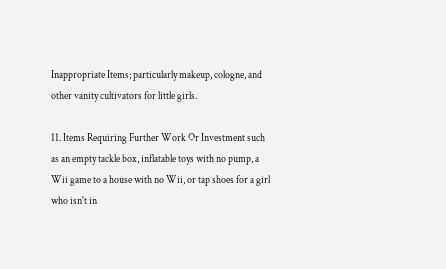Inappropriate Items; particularly makeup, cologne, and other vanity cultivators for little girls.

11. Items Requiring Further Work Or Investment such as an empty tackle box, inflatable toys with no pump, a Wii game to a house with no Wii, or tap shoes for a girl who isn't in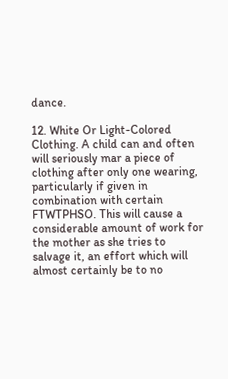dance.

12. White Or Light-Colored Clothing. A child can and often will seriously mar a piece of clothing after only one wearing, particularly if given in combination with certain FTWTPHSO. This will cause a considerable amount of work for the mother as she tries to salvage it, an effort which will almost certainly be to no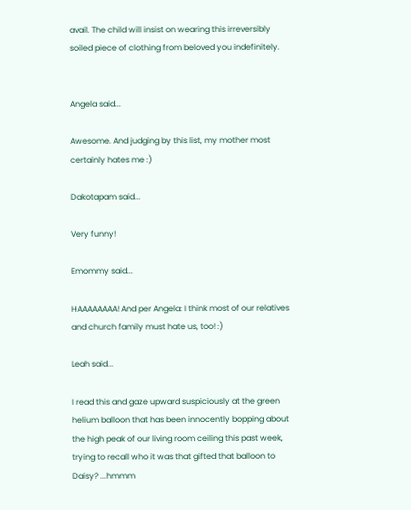avail. The child will insist on wearing this irreversibly soiled piece of clothing from beloved you indefinitely.


Angela said...

Awesome. And judging by this list, my mother most certainly hates me :)

Dakotapam said...

Very funny!

Emommy said...

HAAAAAAAA! And per Angela: I think most of our relatives and church family must hate us, too! :)

Leah said...

I read this and gaze upward suspiciously at the green helium balloon that has been innocently bopping about the high peak of our living room ceiling this past week, trying to recall who it was that gifted that balloon to Daisy? ...hmmm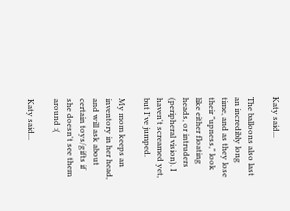Katy said...

The balloons also last an incredibly long time, and as they lose their "upness," look like either floating heads, or intruders (peripheral vision). I haven't screamed yet, but I've jumped.

My mom keeps an inventory in her head, and will ask about certain toys/gifts if she doesn't see them around :(

Katy said...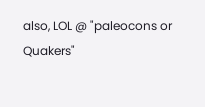also, LOL @ "paleocons or Quakers"